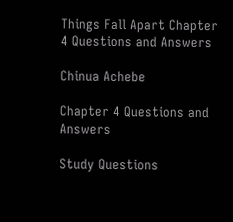Things Fall Apart Chapter 4 Questions and Answers

Chinua Achebe

Chapter 4 Questions and Answers

Study Questions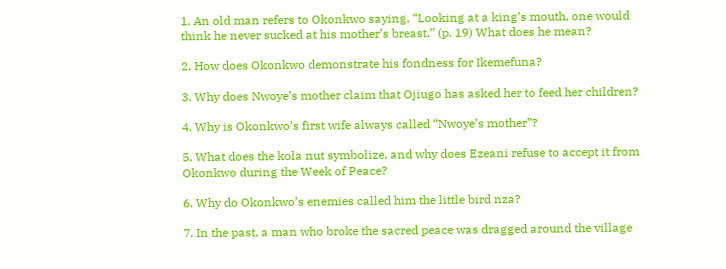1. An old man refers to Okonkwo saying, “Looking at a king’s mouth, one would think he never sucked at his mother’s breast.” (p. 19) What does he mean?

2. How does Okonkwo demonstrate his fondness for Ikemefuna?

3. Why does Nwoye’s mother claim that Ojiugo has asked her to feed her children?

4. Why is Okonkwo’s first wife always called “Nwoye’s mother”?

5. What does the kola nut symbolize, and why does Ezeani refuse to accept it from Okonkwo during the Week of Peace?

6. Why do Okonkwo’s enemies called him the little bird nza?

7. In the past, a man who broke the sacred peace was dragged around the village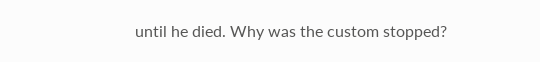until he died. Why was the custom stopped?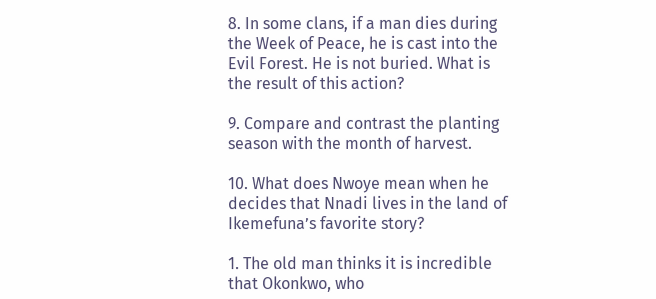8. In some clans, if a man dies during the Week of Peace, he is cast into the Evil Forest. He is not buried. What is the result of this action?

9. Compare and contrast the planting season with the month of harvest.

10. What does Nwoye mean when he decides that Nnadi lives in the land of Ikemefuna’s favorite story?

1. The old man thinks it is incredible that Okonkwo, who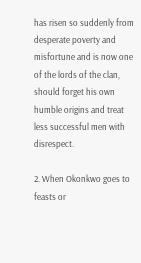has risen so suddenly from desperate poverty and misfortune and is now one of the lords of the clan, should forget his own humble origins and treat less successful men with disrespect.

2. When Okonkwo goes to feasts or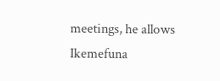meetings, he allows Ikemefuna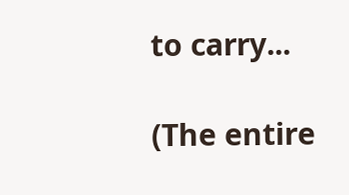to carry...

(The entire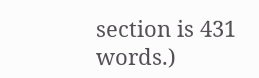section is 431 words.)